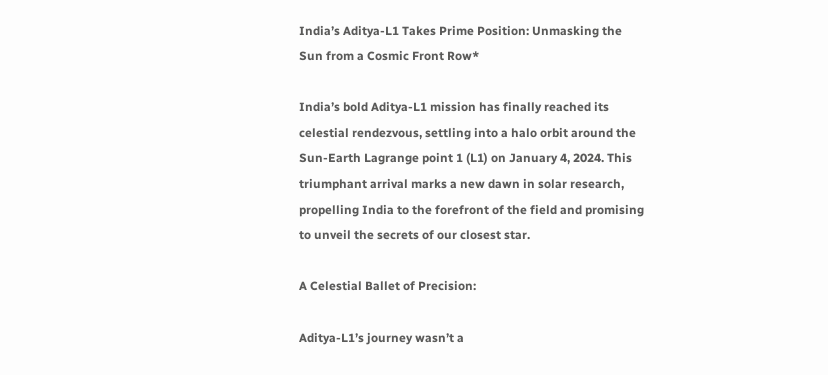India’s Aditya-L1 Takes Prime Position: Unmasking the Sun from a Cosmic Front Row*

India’s bold Aditya-L1 mission has finally reached its celestial rendezvous, settling into a halo orbit around the Sun-Earth Lagrange point 1 (L1) on January 4, 2024. This triumphant arrival marks a new dawn in solar research, propelling India to the forefront of the field and promising to unveil the secrets of our closest star.

A Celestial Ballet of Precision:

Aditya-L1’s journey wasn’t a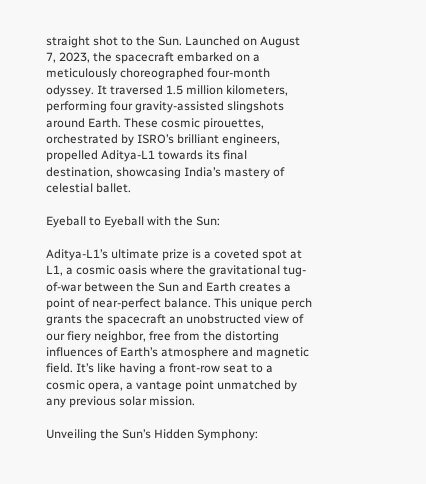straight shot to the Sun. Launched on August 7, 2023, the spacecraft embarked on a meticulously choreographed four-month odyssey. It traversed 1.5 million kilometers, performing four gravity-assisted slingshots around Earth. These cosmic pirouettes, orchestrated by ISRO’s brilliant engineers, propelled Aditya-L1 towards its final destination, showcasing India’s mastery of celestial ballet.

Eyeball to Eyeball with the Sun:

Aditya-L1’s ultimate prize is a coveted spot at L1, a cosmic oasis where the gravitational tug-of-war between the Sun and Earth creates a point of near-perfect balance. This unique perch grants the spacecraft an unobstructed view of our fiery neighbor, free from the distorting influences of Earth’s atmosphere and magnetic field. It’s like having a front-row seat to a cosmic opera, a vantage point unmatched by any previous solar mission.

Unveiling the Sun’s Hidden Symphony: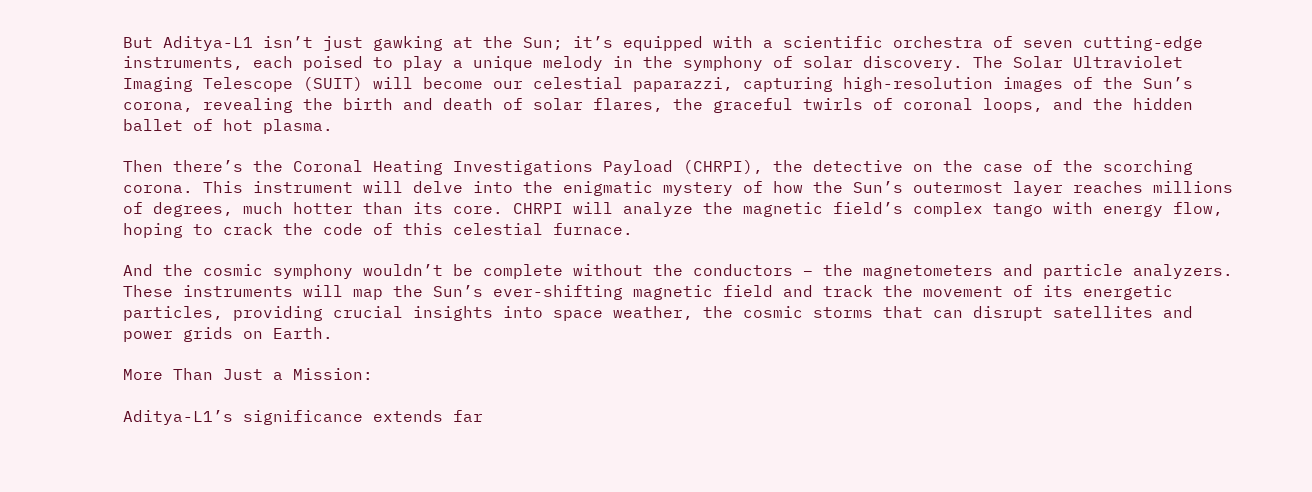But Aditya-L1 isn’t just gawking at the Sun; it’s equipped with a scientific orchestra of seven cutting-edge instruments, each poised to play a unique melody in the symphony of solar discovery. The Solar Ultraviolet Imaging Telescope (SUIT) will become our celestial paparazzi, capturing high-resolution images of the Sun’s corona, revealing the birth and death of solar flares, the graceful twirls of coronal loops, and the hidden ballet of hot plasma.

Then there’s the Coronal Heating Investigations Payload (CHRPI), the detective on the case of the scorching corona. This instrument will delve into the enigmatic mystery of how the Sun’s outermost layer reaches millions of degrees, much hotter than its core. CHRPI will analyze the magnetic field’s complex tango with energy flow, hoping to crack the code of this celestial furnace.

And the cosmic symphony wouldn’t be complete without the conductors – the magnetometers and particle analyzers. These instruments will map the Sun’s ever-shifting magnetic field and track the movement of its energetic particles, providing crucial insights into space weather, the cosmic storms that can disrupt satellites and power grids on Earth.

More Than Just a Mission:

Aditya-L1’s significance extends far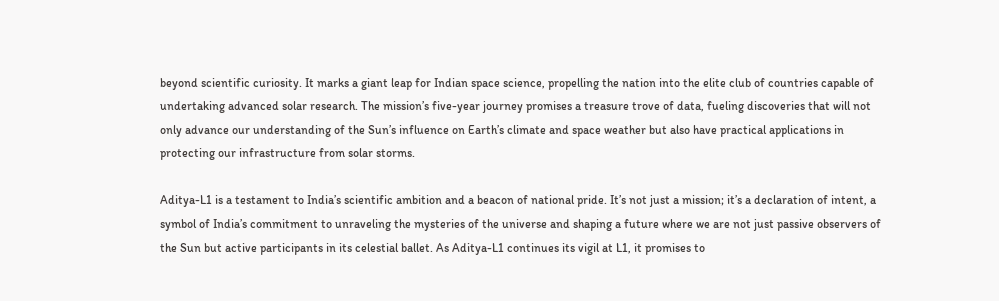beyond scientific curiosity. It marks a giant leap for Indian space science, propelling the nation into the elite club of countries capable of undertaking advanced solar research. The mission’s five-year journey promises a treasure trove of data, fueling discoveries that will not only advance our understanding of the Sun’s influence on Earth’s climate and space weather but also have practical applications in protecting our infrastructure from solar storms.

Aditya-L1 is a testament to India’s scientific ambition and a beacon of national pride. It’s not just a mission; it’s a declaration of intent, a symbol of India’s commitment to unraveling the mysteries of the universe and shaping a future where we are not just passive observers of the Sun but active participants in its celestial ballet. As Aditya-L1 continues its vigil at L1, it promises to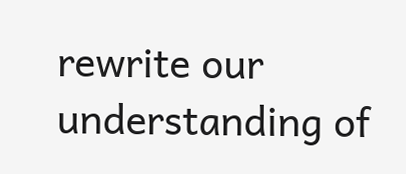rewrite our understanding of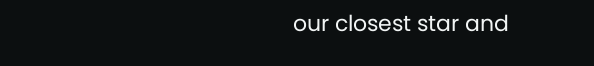our closest star and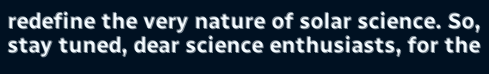redefine the very nature of solar science. So, stay tuned, dear science enthusiasts, for the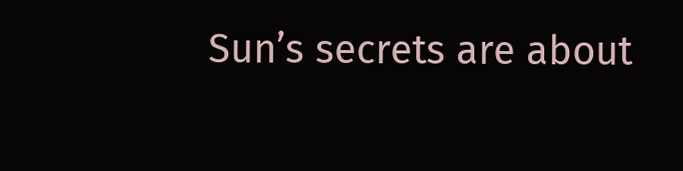Sun’s secrets are about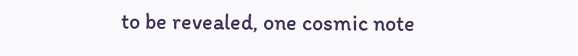to be revealed, one cosmic note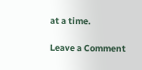at a time.

Leave a Comment